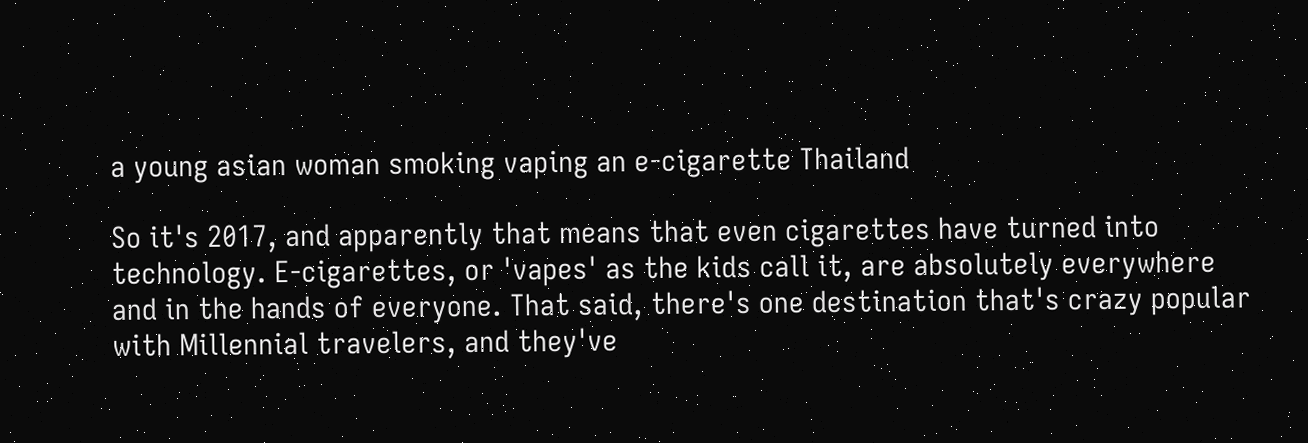a young asian woman smoking vaping an e-cigarette Thailand

So it's 2017, and apparently that means that even cigarettes have turned into technology. E-cigarettes, or 'vapes' as the kids call it, are absolutely everywhere and in the hands of everyone. That said, there's one destination that's crazy popular with Millennial travelers, and they've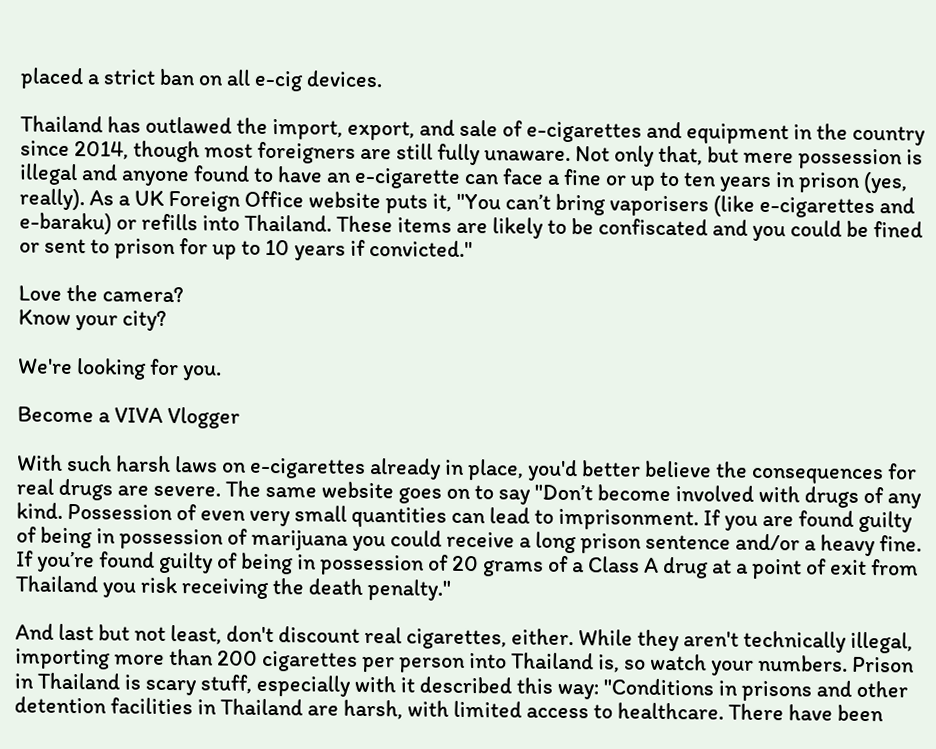placed a strict ban on all e-cig devices.

Thailand has outlawed the import, export, and sale of e-cigarettes and equipment in the country since 2014, though most foreigners are still fully unaware. Not only that, but mere possession is illegal and anyone found to have an e-cigarette can face a fine or up to ten years in prison (yes, really). As a UK Foreign Office website puts it, "You can’t bring vaporisers (like e-cigarettes and e-baraku) or refills into Thailand. These items are likely to be confiscated and you could be fined or sent to prison for up to 10 years if convicted."

Love the camera?
Know your city?

We're looking for you.

Become a VIVA Vlogger

With such harsh laws on e-cigarettes already in place, you'd better believe the consequences for real drugs are severe. The same website goes on to say "Don’t become involved with drugs of any kind. Possession of even very small quantities can lead to imprisonment. If you are found guilty of being in possession of marijuana you could receive a long prison sentence and/or a heavy fine. If you’re found guilty of being in possession of 20 grams of a Class A drug at a point of exit from Thailand you risk receiving the death penalty."

And last but not least, don't discount real cigarettes, either. While they aren't technically illegal, importing more than 200 cigarettes per person into Thailand is, so watch your numbers. Prison in Thailand is scary stuff, especially with it described this way: "Conditions in prisons and other detention facilities in Thailand are harsh, with limited access to healthcare. There have been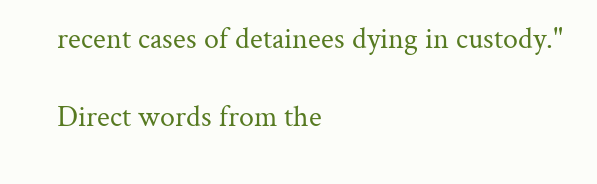recent cases of detainees dying in custody."

Direct words from the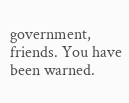government, friends. You have been warned.